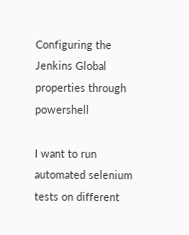Configuring the Jenkins Global properties through powershell

I want to run automated selenium tests on different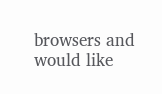browsers and would like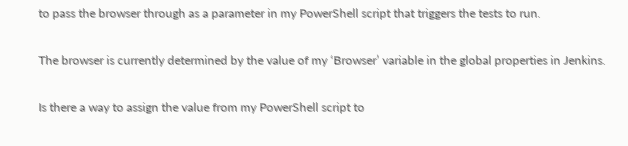to pass the browser through as a parameter in my PowerShell script that triggers the tests to run.

The browser is currently determined by the value of my ‘Browser’ variable in the global properties in Jenkins.

Is there a way to assign the value from my PowerShell script to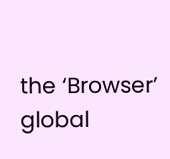the ‘Browser’ global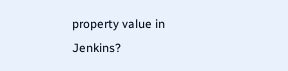property value in Jenkins?